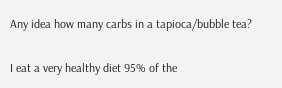Any idea how many carbs in a tapioca/bubble tea?

I eat a very healthy diet 95% of the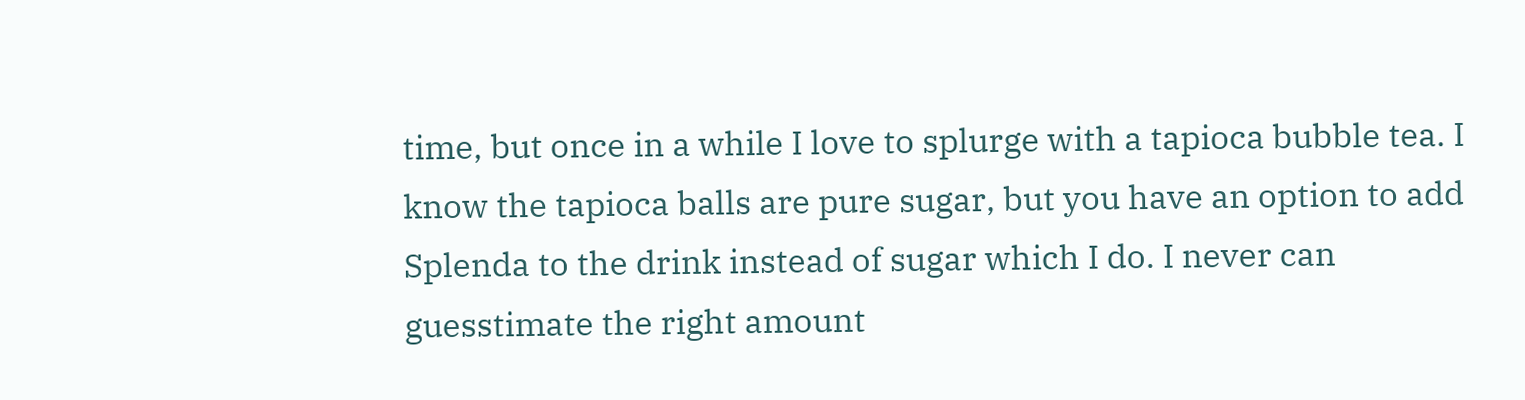time, but once in a while I love to splurge with a tapioca bubble tea. I know the tapioca balls are pure sugar, but you have an option to add Splenda to the drink instead of sugar which I do. I never can guesstimate the right amount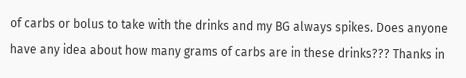of carbs or bolus to take with the drinks and my BG always spikes. Does anyone have any idea about how many grams of carbs are in these drinks??? Thanks in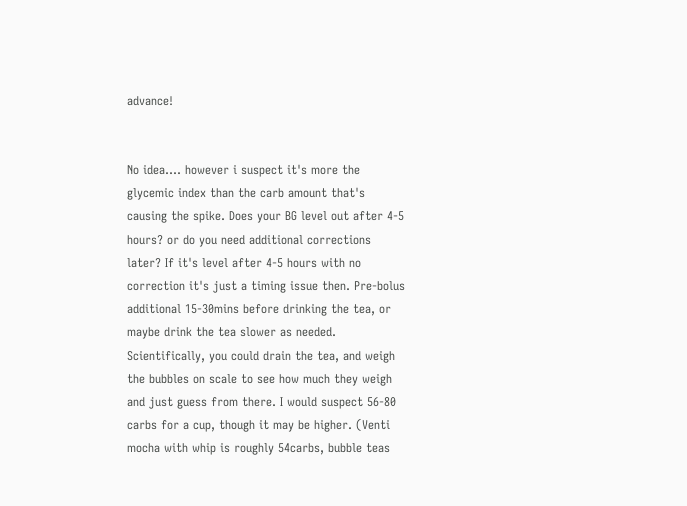advance!


No idea.... however i suspect it's more the glycemic index than the carb amount that's causing the spike. Does your BG level out after 4-5 hours? or do you need additional corrections later? If it's level after 4-5 hours with no correction it's just a timing issue then. Pre-bolus additional 15-30mins before drinking the tea, or maybe drink the tea slower as needed. Scientifically, you could drain the tea, and weigh the bubbles on scale to see how much they weigh and just guess from there. I would suspect 56-80 carbs for a cup, though it may be higher. (Venti mocha with whip is roughly 54carbs, bubble teas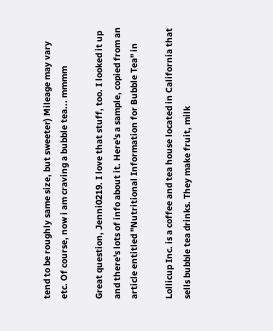tend to be roughly same size, but sweeter) Mileage may vary etc. Of course, now i am craving a bubble tea... mmmm

Great question, Jenni0219. I love that stuff, too. I looked it up and there's lots of info about it. Here's a sample, copied from an article entitled "Nutritional Information for Bubble Tea" in

Lollicup Inc. is a coffee and tea house located in California that sells bubble tea drinks. They make fruit, milk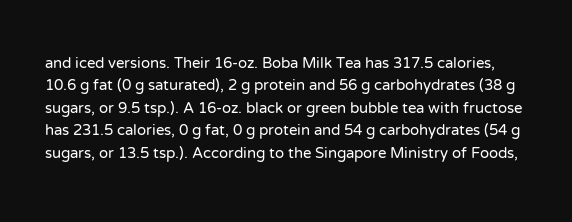and iced versions. Their 16-oz. Boba Milk Tea has 317.5 calories, 10.6 g fat (0 g saturated), 2 g protein and 56 g carbohydrates (38 g sugars, or 9.5 tsp.). A 16-oz. black or green bubble tea with fructose has 231.5 calories, 0 g fat, 0 g protein and 54 g carbohydrates (54 g sugars, or 13.5 tsp.). According to the Singapore Ministry of Foods,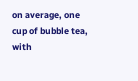on average, one cup of bubble tea, with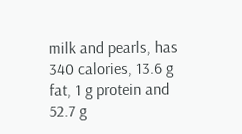milk and pearls, has 340 calories, 13.6 g fat, 1 g protein and 52.7 g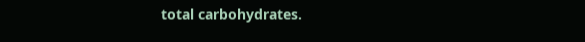total carbohydrates.